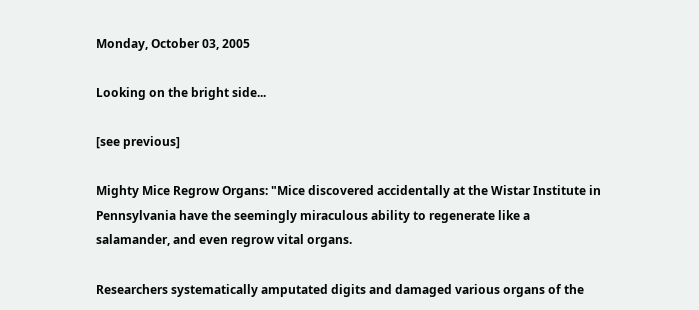Monday, October 03, 2005

Looking on the bright side...

[see previous]

Mighty Mice Regrow Organs: "Mice discovered accidentally at the Wistar Institute in Pennsylvania have the seemingly miraculous ability to regenerate like a salamander, and even regrow vital organs.

Researchers systematically amputated digits and damaged various organs of the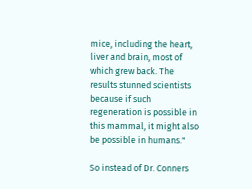mice, including the heart, liver and brain, most of which grew back. The results stunned scientists because if such regeneration is possible in this mammal, it might also be possible in humans."

So instead of Dr. Conners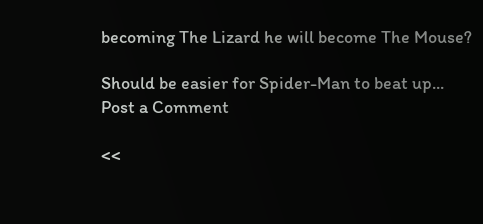becoming The Lizard he will become The Mouse?

Should be easier for Spider-Man to beat up...
Post a Comment

<<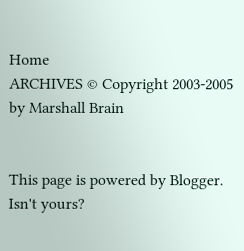Home
ARCHIVES © Copyright 2003-2005 by Marshall Brain


This page is powered by Blogger. Isn't yours?